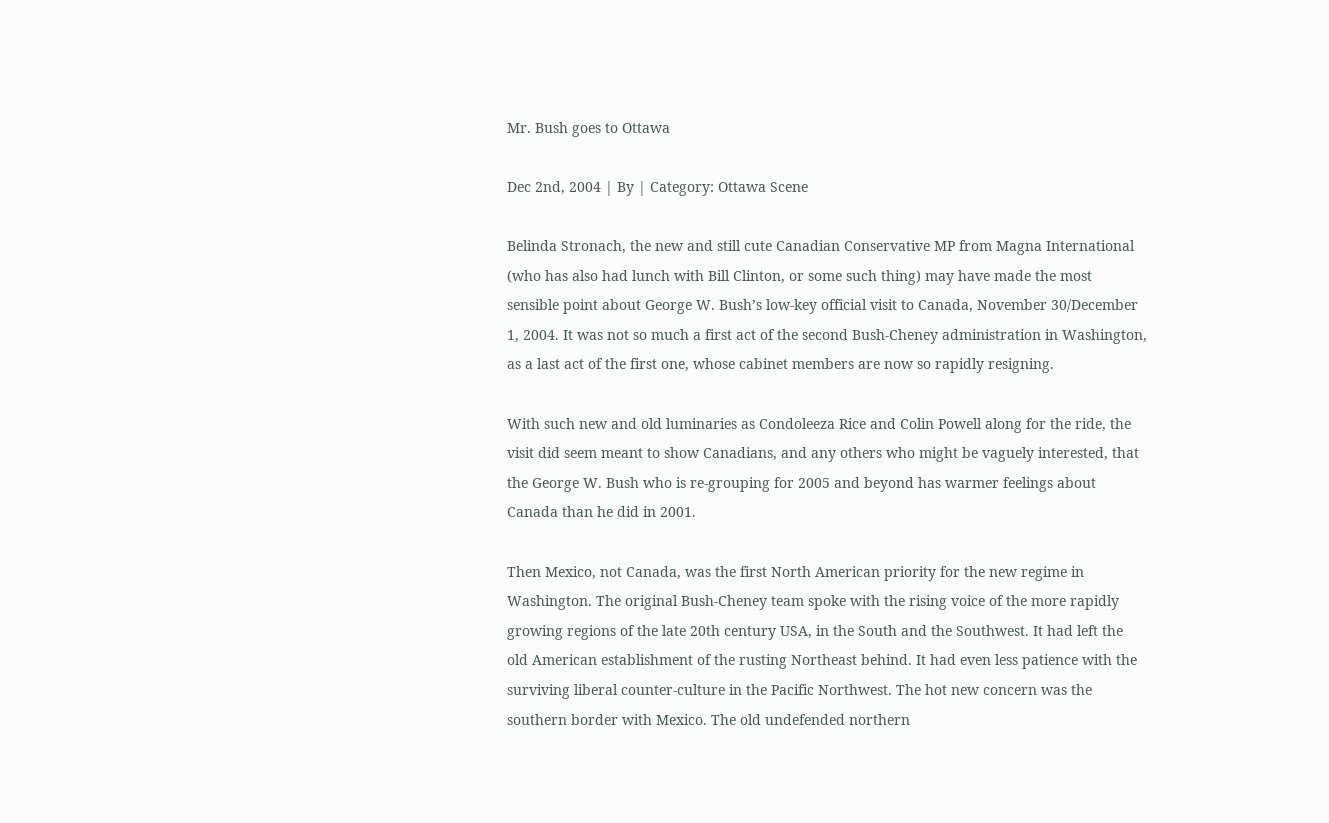Mr. Bush goes to Ottawa

Dec 2nd, 2004 | By | Category: Ottawa Scene

Belinda Stronach, the new and still cute Canadian Conservative MP from Magna International (who has also had lunch with Bill Clinton, or some such thing) may have made the most sensible point about George W. Bush’s low-key official visit to Canada, November 30/December 1, 2004. It was not so much a first act of the second Bush-Cheney administration in Washington, as a last act of the first one, whose cabinet members are now so rapidly resigning.

With such new and old luminaries as Condoleeza Rice and Colin Powell along for the ride, the visit did seem meant to show Canadians, and any others who might be vaguely interested, that the George W. Bush who is re-grouping for 2005 and beyond has warmer feelings about Canada than he did in 2001.

Then Mexico, not Canada, was the first North American priority for the new regime in Washington. The original Bush-Cheney team spoke with the rising voice of the more rapidly growing regions of the late 20th century USA, in the South and the Southwest. It had left the old American establishment of the rusting Northeast behind. It had even less patience with the surviving liberal counter-culture in the Pacific Northwest. The hot new concern was the southern border with Mexico. The old undefended northern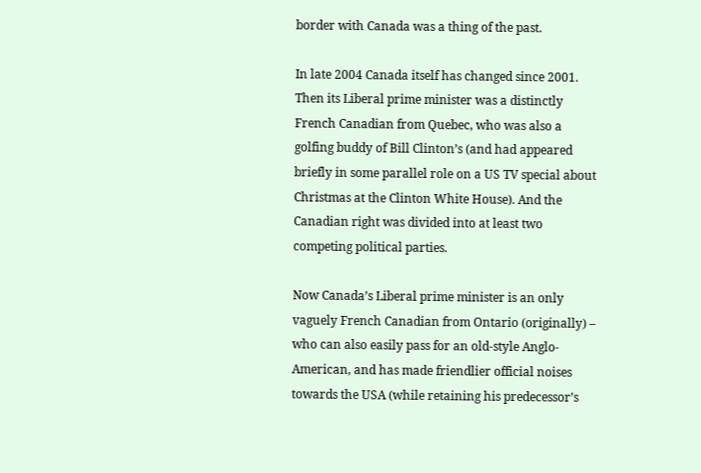border with Canada was a thing of the past.

In late 2004 Canada itself has changed since 2001. Then its Liberal prime minister was a distinctly French Canadian from Quebec, who was also a golfing buddy of Bill Clinton’s (and had appeared briefly in some parallel role on a US TV special about Christmas at the Clinton White House). And the Canadian right was divided into at least two competing political parties.

Now Canada’s Liberal prime minister is an only vaguely French Canadian from Ontario (originally) – who can also easily pass for an old-style Anglo-American, and has made friendlier official noises towards the USA (while retaining his predecessor’s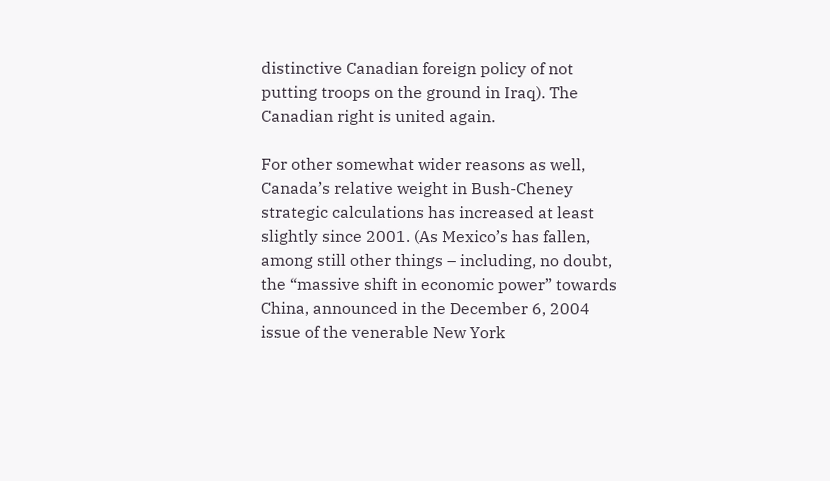distinctive Canadian foreign policy of not putting troops on the ground in Iraq). The Canadian right is united again.

For other somewhat wider reasons as well, Canada’s relative weight in Bush-Cheney strategic calculations has increased at least slightly since 2001. (As Mexico’s has fallen, among still other things – including, no doubt, the “massive shift in economic power” towards China, announced in the December 6, 2004 issue of the venerable New York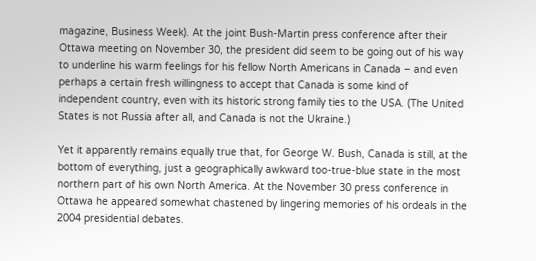magazine, Business Week). At the joint Bush-Martin press conference after their Ottawa meeting on November 30, the president did seem to be going out of his way to underline his warm feelings for his fellow North Americans in Canada – and even perhaps a certain fresh willingness to accept that Canada is some kind of independent country, even with its historic strong family ties to the USA. (The United States is not Russia after all, and Canada is not the Ukraine.)

Yet it apparently remains equally true that, for George W. Bush, Canada is still, at the bottom of everything, just a geographically awkward too-true-blue state in the most northern part of his own North America. At the November 30 press conference in Ottawa he appeared somewhat chastened by lingering memories of his ordeals in the 2004 presidential debates.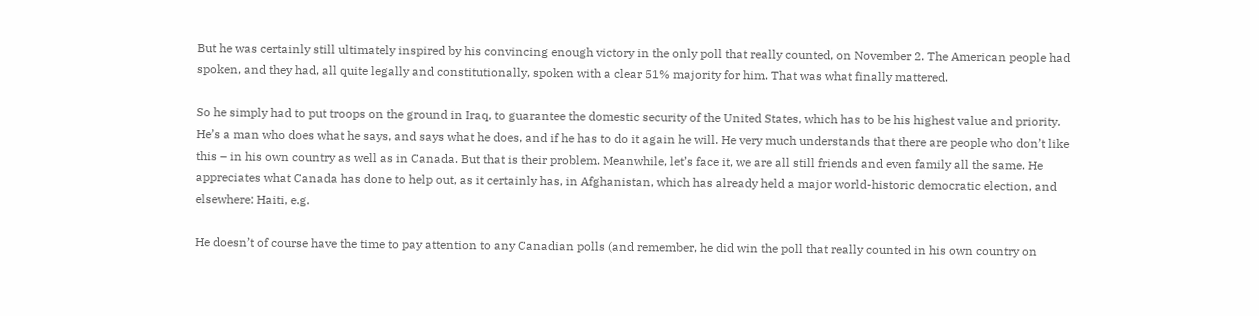But he was certainly still ultimately inspired by his convincing enough victory in the only poll that really counted, on November 2. The American people had spoken, and they had, all quite legally and constitutionally, spoken with a clear 51% majority for him. That was what finally mattered.

So he simply had to put troops on the ground in Iraq, to guarantee the domestic security of the United States, which has to be his highest value and priority. He’s a man who does what he says, and says what he does, and if he has to do it again he will. He very much understands that there are people who don’t like this – in his own country as well as in Canada. But that is their problem. Meanwhile, let’s face it, we are all still friends and even family all the same. He appreciates what Canada has done to help out, as it certainly has, in Afghanistan, which has already held a major world-historic democratic election, and elsewhere: Haiti, e.g.

He doesn’t of course have the time to pay attention to any Canadian polls (and remember, he did win the poll that really counted in his own country on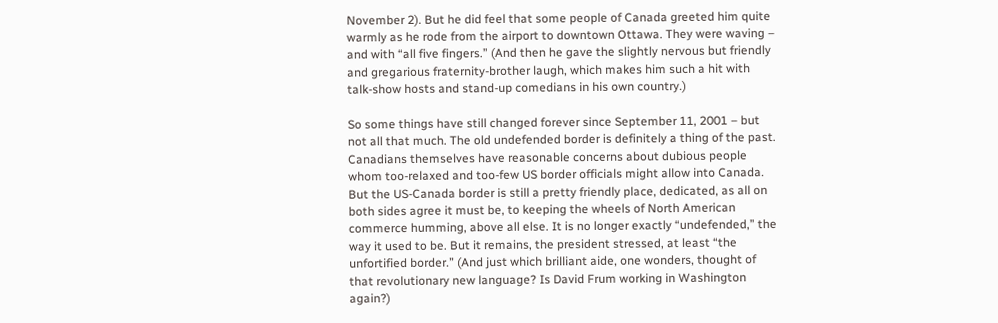November 2). But he did feel that some people of Canada greeted him quite warmly as he rode from the airport to downtown Ottawa. They were waving – and with “all five fingers.” (And then he gave the slightly nervous but friendly and gregarious fraternity-brother laugh, which makes him such a hit with talk-show hosts and stand-up comedians in his own country.)

So some things have still changed forever since September 11, 2001 – but not all that much. The old undefended border is definitely a thing of the past. Canadians themselves have reasonable concerns about dubious people whom too-relaxed and too-few US border officials might allow into Canada. But the US-Canada border is still a pretty friendly place, dedicated, as all on both sides agree it must be, to keeping the wheels of North American commerce humming, above all else. It is no longer exactly “undefended,” the way it used to be. But it remains, the president stressed, at least “the unfortified border.” (And just which brilliant aide, one wonders, thought of that revolutionary new language? Is David Frum working in Washington again?)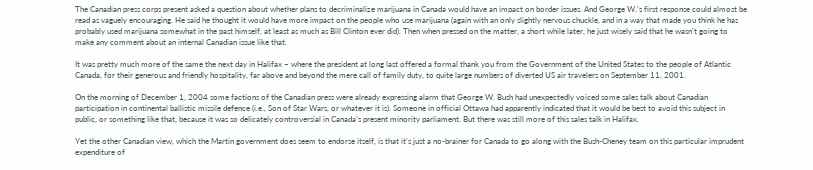The Canadian press corps present asked a question about whether plans to decriminalize marijuana in Canada would have an impact on border issues. And George W.’s first response could almost be read as vaguely encouraging. He said he thought it would have more impact on the people who use marijuana (again with an only slightly nervous chuckle, and in a way that made you think he has probably used marijuana somewhat in the past himself, at least as much as Bill Clinton ever did). Then when pressed on the matter, a short while later, he just wisely said that he wasn’t going to make any comment about an internal Canadian issue like that.

It was pretty much more of the same the next day in Halifax – where the president at long last offered a formal thank you from the Government of the United States to the people of Atlantic Canada, for their generous and friendly hospitality, far above and beyond the mere call of family duty, to quite large numbers of diverted US air travelers on September 11, 2001.

On the morning of December 1, 2004 some factions of the Canadian press were already expressing alarm that George W. Bush had unexpectedly voiced some sales talk about Canadian participation in continental ballistic missile defence (i.e., Son of Star Wars, or whatever it is). Someone in official Ottawa had apparently indicated that it would be best to avoid this subject in public, or something like that, because it was so delicately controversial in Canada’s present minority parliament. But there was still more of this sales talk in Halifax.

Yet the other Canadian view, which the Martin government does seem to endorse itself, is that it’s just a no-brainer for Canada to go along with the Bush-Cheney team on this particular imprudent expenditure of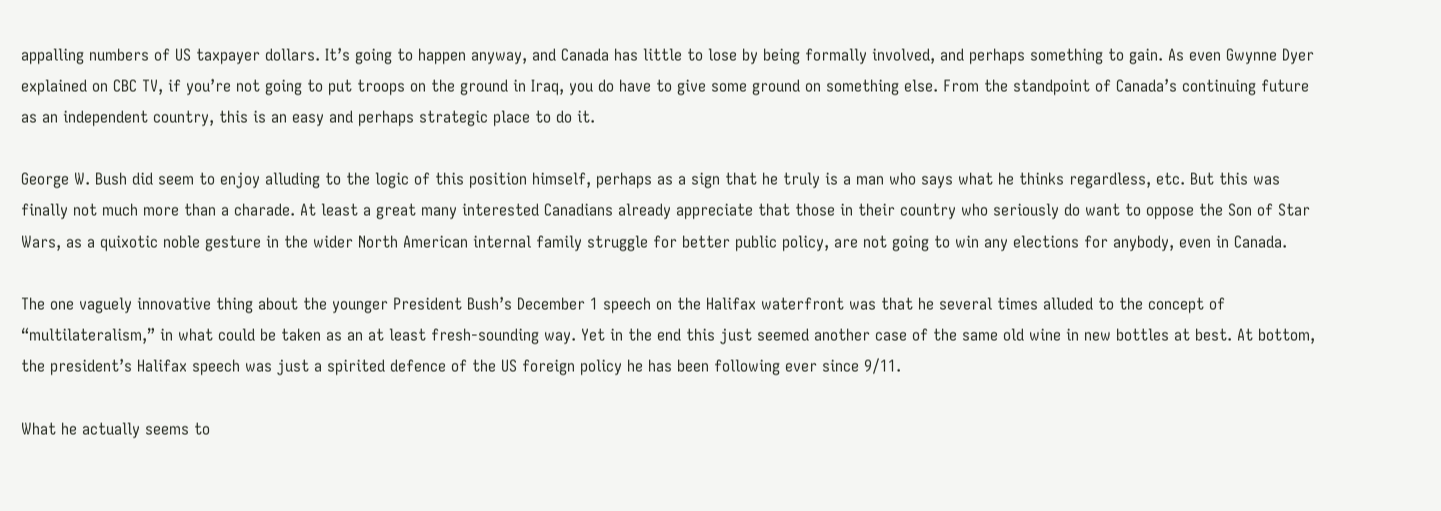appalling numbers of US taxpayer dollars. It’s going to happen anyway, and Canada has little to lose by being formally involved, and perhaps something to gain. As even Gwynne Dyer explained on CBC TV, if you’re not going to put troops on the ground in Iraq, you do have to give some ground on something else. From the standpoint of Canada’s continuing future as an independent country, this is an easy and perhaps strategic place to do it.

George W. Bush did seem to enjoy alluding to the logic of this position himself, perhaps as a sign that he truly is a man who says what he thinks regardless, etc. But this was finally not much more than a charade. At least a great many interested Canadians already appreciate that those in their country who seriously do want to oppose the Son of Star Wars, as a quixotic noble gesture in the wider North American internal family struggle for better public policy, are not going to win any elections for anybody, even in Canada.

The one vaguely innovative thing about the younger President Bush’s December 1 speech on the Halifax waterfront was that he several times alluded to the concept of “multilateralism,” in what could be taken as an at least fresh-sounding way. Yet in the end this just seemed another case of the same old wine in new bottles at best. At bottom, the president’s Halifax speech was just a spirited defence of the US foreign policy he has been following ever since 9/11.

What he actually seems to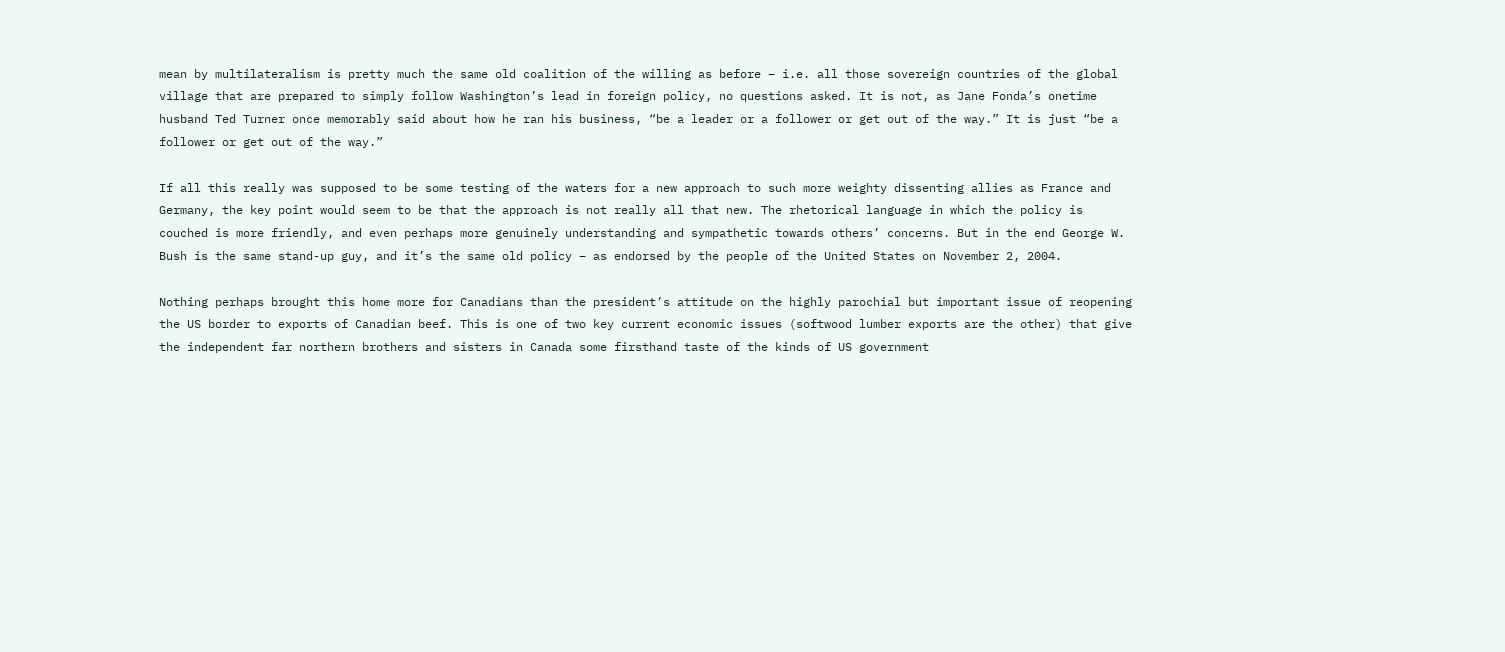mean by multilateralism is pretty much the same old coalition of the willing as before – i.e. all those sovereign countries of the global village that are prepared to simply follow Washington’s lead in foreign policy, no questions asked. It is not, as Jane Fonda’s onetime husband Ted Turner once memorably said about how he ran his business, “be a leader or a follower or get out of the way.” It is just “be a follower or get out of the way.”

If all this really was supposed to be some testing of the waters for a new approach to such more weighty dissenting allies as France and Germany, the key point would seem to be that the approach is not really all that new. The rhetorical language in which the policy is couched is more friendly, and even perhaps more genuinely understanding and sympathetic towards others’ concerns. But in the end George W. Bush is the same stand-up guy, and it’s the same old policy – as endorsed by the people of the United States on November 2, 2004.

Nothing perhaps brought this home more for Canadians than the president’s attitude on the highly parochial but important issue of reopening the US border to exports of Canadian beef. This is one of two key current economic issues (softwood lumber exports are the other) that give the independent far northern brothers and sisters in Canada some firsthand taste of the kinds of US government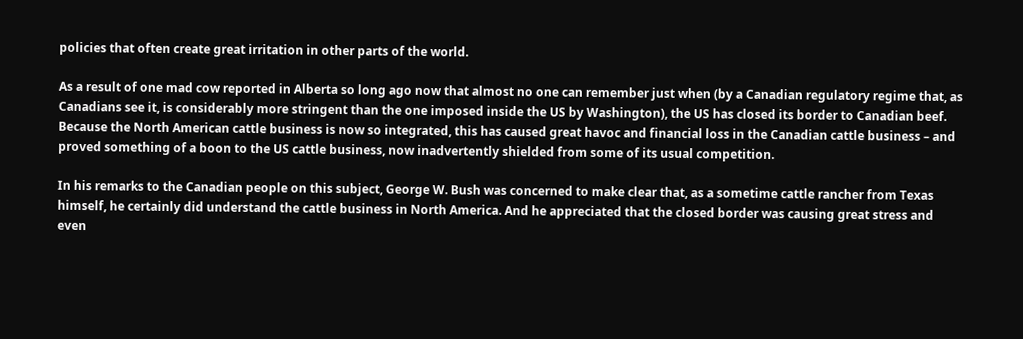policies that often create great irritation in other parts of the world.

As a result of one mad cow reported in Alberta so long ago now that almost no one can remember just when (by a Canadian regulatory regime that, as Canadians see it, is considerably more stringent than the one imposed inside the US by Washington), the US has closed its border to Canadian beef. Because the North American cattle business is now so integrated, this has caused great havoc and financial loss in the Canadian cattle business – and proved something of a boon to the US cattle business, now inadvertently shielded from some of its usual competition.

In his remarks to the Canadian people on this subject, George W. Bush was concerned to make clear that, as a sometime cattle rancher from Texas himself, he certainly did understand the cattle business in North America. And he appreciated that the closed border was causing great stress and even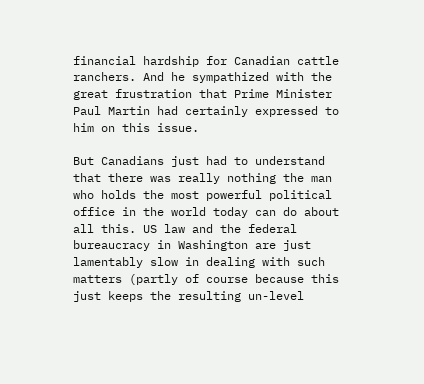financial hardship for Canadian cattle ranchers. And he sympathized with the great frustration that Prime Minister Paul Martin had certainly expressed to him on this issue.

But Canadians just had to understand that there was really nothing the man who holds the most powerful political office in the world today can do about all this. US law and the federal bureaucracy in Washington are just lamentably slow in dealing with such matters (partly of course because this just keeps the resulting un-level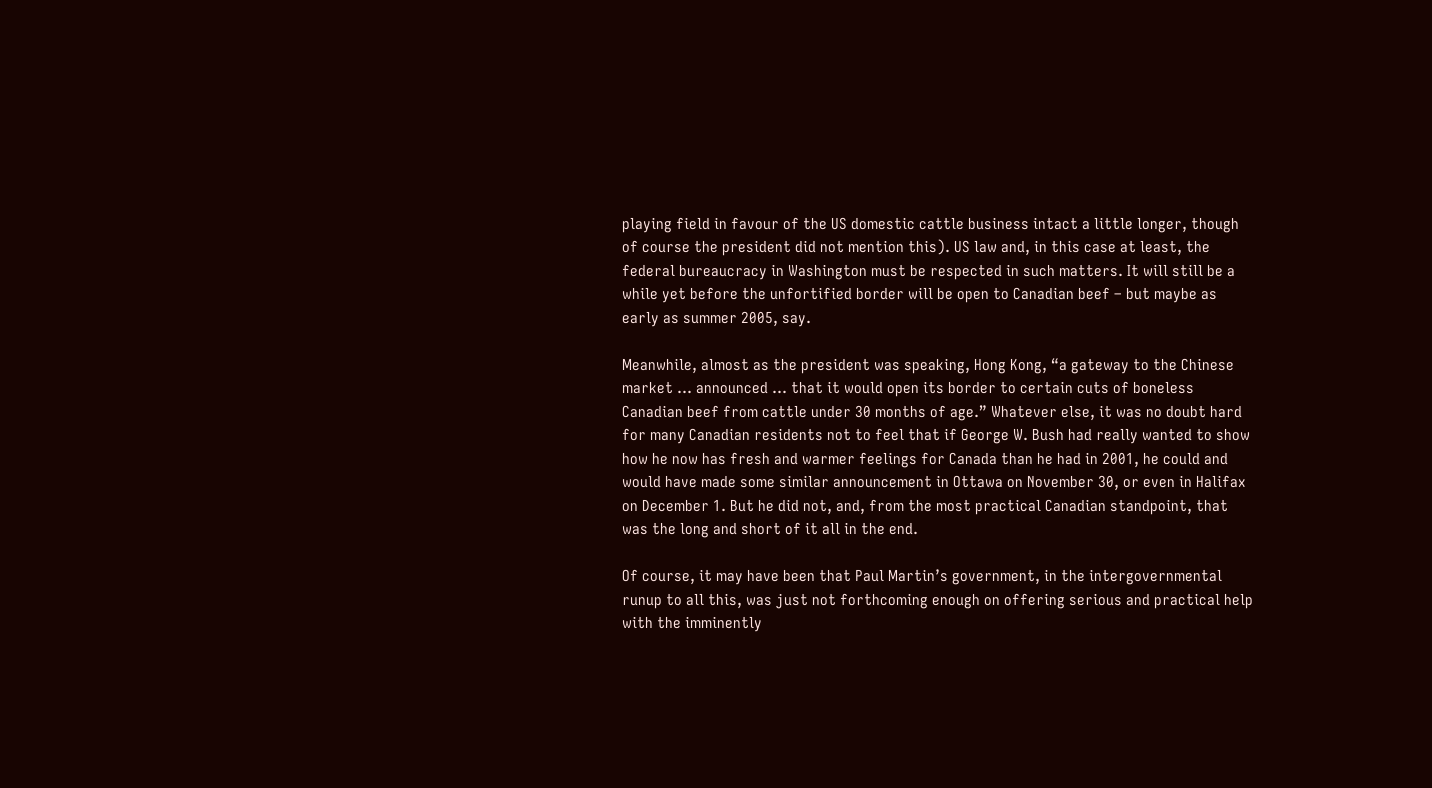playing field in favour of the US domestic cattle business intact a little longer, though of course the president did not mention this). US law and, in this case at least, the federal bureaucracy in Washington must be respected in such matters. It will still be a while yet before the unfortified border will be open to Canadian beef – but maybe as early as summer 2005, say.

Meanwhile, almost as the president was speaking, Hong Kong, “a gateway to the Chinese market … announced … that it would open its border to certain cuts of boneless Canadian beef from cattle under 30 months of age.” Whatever else, it was no doubt hard for many Canadian residents not to feel that if George W. Bush had really wanted to show how he now has fresh and warmer feelings for Canada than he had in 2001, he could and would have made some similar announcement in Ottawa on November 30, or even in Halifax on December 1. But he did not, and, from the most practical Canadian standpoint, that was the long and short of it all in the end.

Of course, it may have been that Paul Martin’s government, in the intergovernmental runup to all this, was just not forthcoming enough on offering serious and practical help with the imminently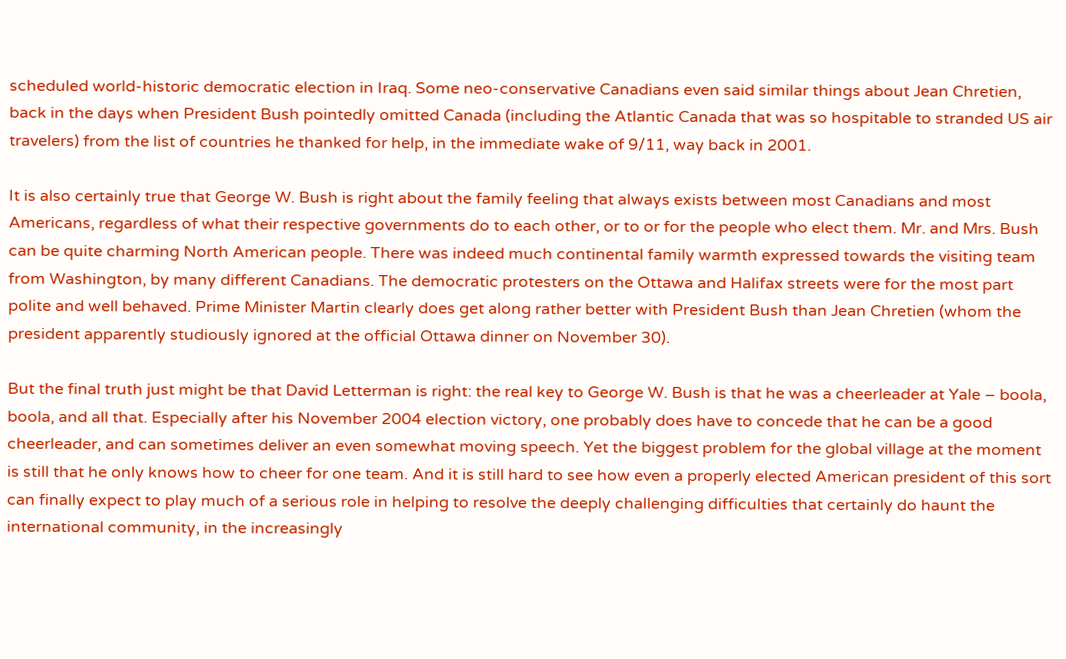scheduled world-historic democratic election in Iraq. Some neo-conservative Canadians even said similar things about Jean Chretien, back in the days when President Bush pointedly omitted Canada (including the Atlantic Canada that was so hospitable to stranded US air travelers) from the list of countries he thanked for help, in the immediate wake of 9/11, way back in 2001.

It is also certainly true that George W. Bush is right about the family feeling that always exists between most Canadians and most Americans, regardless of what their respective governments do to each other, or to or for the people who elect them. Mr. and Mrs. Bush can be quite charming North American people. There was indeed much continental family warmth expressed towards the visiting team from Washington, by many different Canadians. The democratic protesters on the Ottawa and Halifax streets were for the most part polite and well behaved. Prime Minister Martin clearly does get along rather better with President Bush than Jean Chretien (whom the president apparently studiously ignored at the official Ottawa dinner on November 30).

But the final truth just might be that David Letterman is right: the real key to George W. Bush is that he was a cheerleader at Yale – boola, boola, and all that. Especially after his November 2004 election victory, one probably does have to concede that he can be a good cheerleader, and can sometimes deliver an even somewhat moving speech. Yet the biggest problem for the global village at the moment is still that he only knows how to cheer for one team. And it is still hard to see how even a properly elected American president of this sort can finally expect to play much of a serious role in helping to resolve the deeply challenging difficulties that certainly do haunt the international community, in the increasingly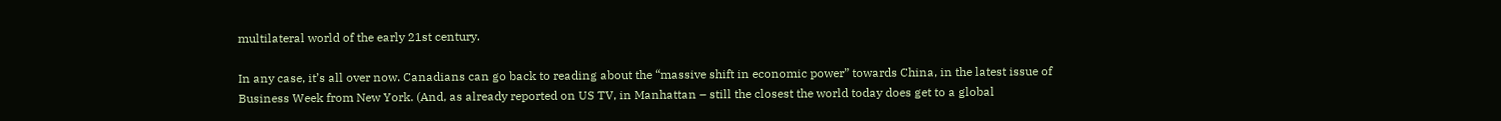multilateral world of the early 21st century.

In any case, it’s all over now. Canadians can go back to reading about the “massive shift in economic power” towards China, in the latest issue of Business Week from New York. (And, as already reported on US TV, in Manhattan – still the closest the world today does get to a global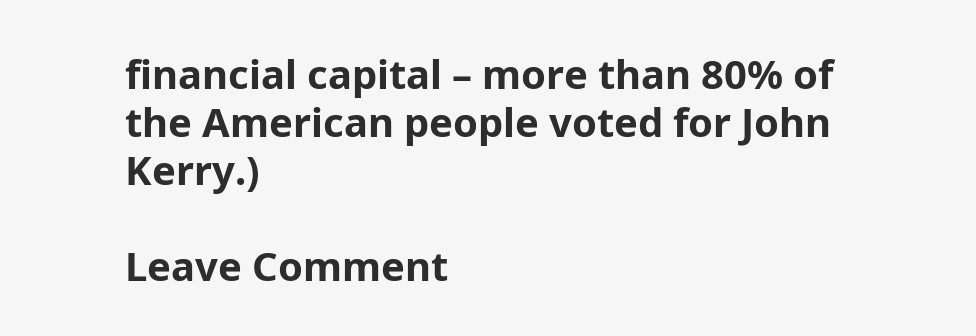financial capital – more than 80% of the American people voted for John Kerry.)

Leave Comment